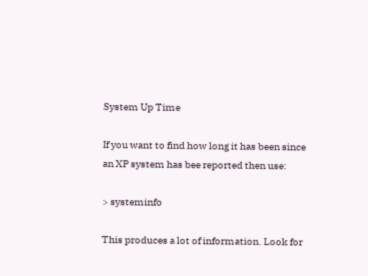System Up Time

If you want to find how long it has been since an XP system has bee reported then use:

> systeminfo

This produces a lot of information. Look for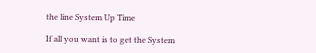the line System Up Time

If all you want is to get the System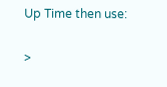Up Time then use:

>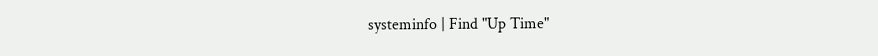systeminfo | Find "Up Time"